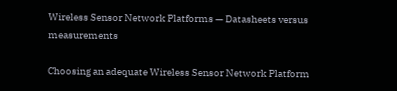Wireless Sensor Network Platforms — Datasheets versus measurements

Choosing an adequate Wireless Sensor Network Platform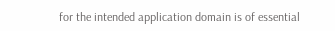for the intended application domain is of essential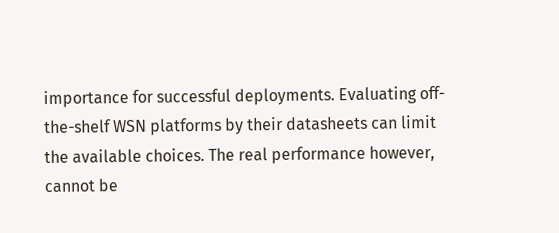importance for successful deployments. Evaluating off-the-shelf WSN platforms by their datasheets can limit the available choices. The real performance however, cannot be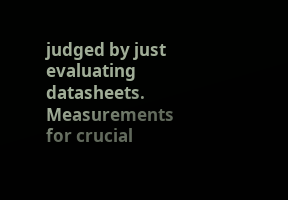judged by just evaluating datasheets. Measurements for crucial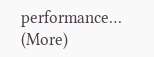performance… (More)